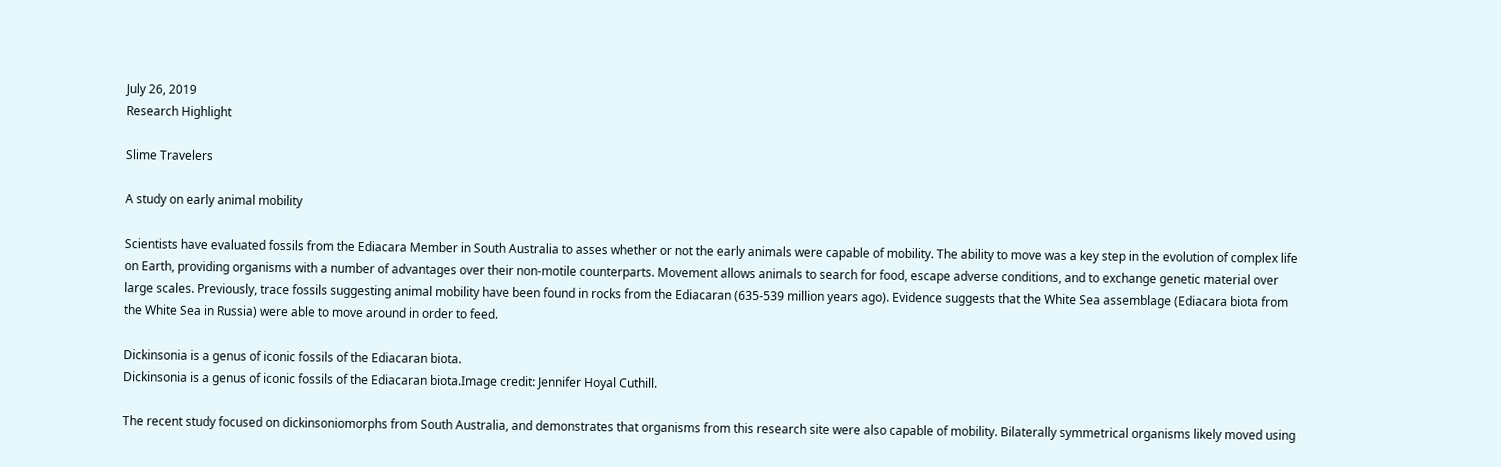July 26, 2019
Research Highlight

Slime Travelers

A study on early animal mobility

Scientists have evaluated fossils from the Ediacara Member in South Australia to asses whether or not the early animals were capable of mobility. The ability to move was a key step in the evolution of complex life on Earth, providing organisms with a number of advantages over their non-motile counterparts. Movement allows animals to search for food, escape adverse conditions, and to exchange genetic material over large scales. Previously, trace fossils suggesting animal mobility have been found in rocks from the Ediacaran (635-539 million years ago). Evidence suggests that the White Sea assemblage (Ediacara biota from the White Sea in Russia) were able to move around in order to feed.

Dickinsonia is a genus of iconic fossils of the Ediacaran biota.
Dickinsonia is a genus of iconic fossils of the Ediacaran biota.Image credit: Jennifer Hoyal Cuthill.

The recent study focused on dickinsoniomorphs from South Australia, and demonstrates that organisms from this research site were also capable of mobility. Bilaterally symmetrical organisms likely moved using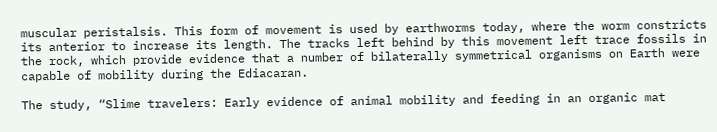muscular peristalsis. This form of movement is used by earthworms today, where the worm constricts its anterior to increase its length. The tracks left behind by this movement left trace fossils in the rock, which provide evidence that a number of bilaterally symmetrical organisms on Earth were capable of mobility during the Ediacaran.

The study, “Slime travelers: Early evidence of animal mobility and feeding in an organic mat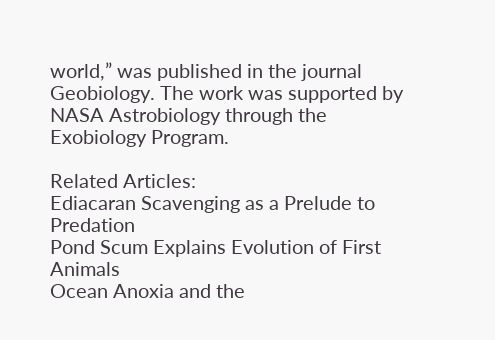world,” was published in the journal Geobiology. The work was supported by NASA Astrobiology through the Exobiology Program.

Related Articles:
Ediacaran Scavenging as a Prelude to Predation
Pond Scum Explains Evolution of First Animals
Ocean Anoxia and the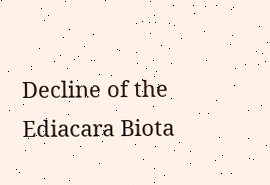Decline of the Ediacara Biota